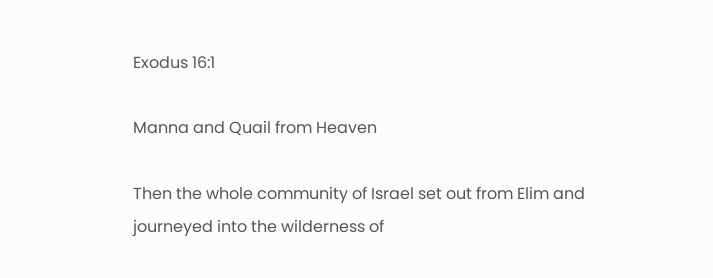Exodus 16:1

Manna and Quail from Heaven

Then the whole community of Israel set out from Elim and journeyed into the wilderness of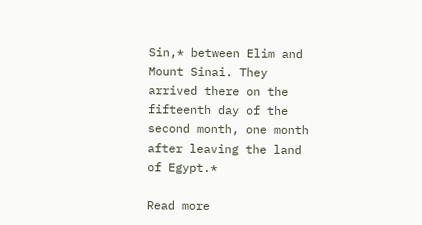Sin,* between Elim and Mount Sinai. They arrived there on the fifteenth day of the second month, one month after leaving the land of Egypt.*

Read more